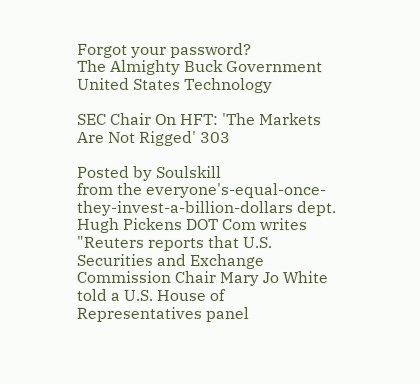Forgot your password?
The Almighty Buck Government United States Technology

SEC Chair On HFT: 'The Markets Are Not Rigged' 303

Posted by Soulskill
from the everyone's-equal-once-they-invest-a-billion-dollars dept.
Hugh Pickens DOT Com writes "Reuters reports that U.S. Securities and Exchange Commission Chair Mary Jo White told a U.S. House of Representatives panel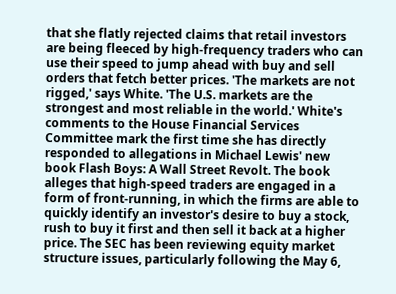that she flatly rejected claims that retail investors are being fleeced by high-frequency traders who can use their speed to jump ahead with buy and sell orders that fetch better prices. 'The markets are not rigged,' says White. 'The U.S. markets are the strongest and most reliable in the world.' White's comments to the House Financial Services Committee mark the first time she has directly responded to allegations in Michael Lewis' new book Flash Boys: A Wall Street Revolt. The book alleges that high-speed traders are engaged in a form of front-running, in which the firms are able to quickly identify an investor's desire to buy a stock, rush to buy it first and then sell it back at a higher price. The SEC has been reviewing equity market structure issues, particularly following the May 6,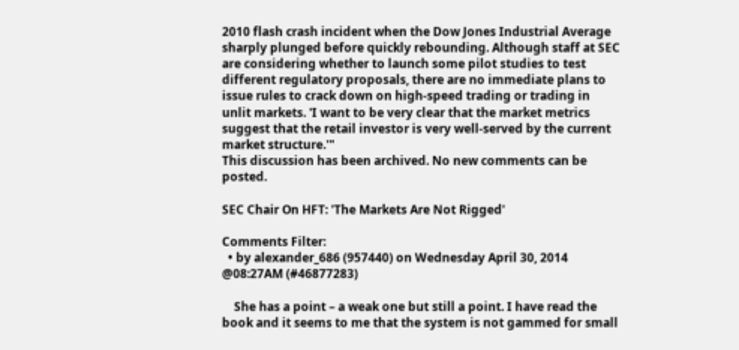2010 flash crash incident when the Dow Jones Industrial Average sharply plunged before quickly rebounding. Although staff at SEC are considering whether to launch some pilot studies to test different regulatory proposals, there are no immediate plans to issue rules to crack down on high-speed trading or trading in unlit markets. 'I want to be very clear that the market metrics suggest that the retail investor is very well-served by the current market structure.'"
This discussion has been archived. No new comments can be posted.

SEC Chair On HFT: 'The Markets Are Not Rigged'

Comments Filter:
  • by alexander_686 (957440) on Wednesday April 30, 2014 @08:27AM (#46877283)

    She has a point – a weak one but still a point. I have read the book and it seems to me that the system is not gammed for small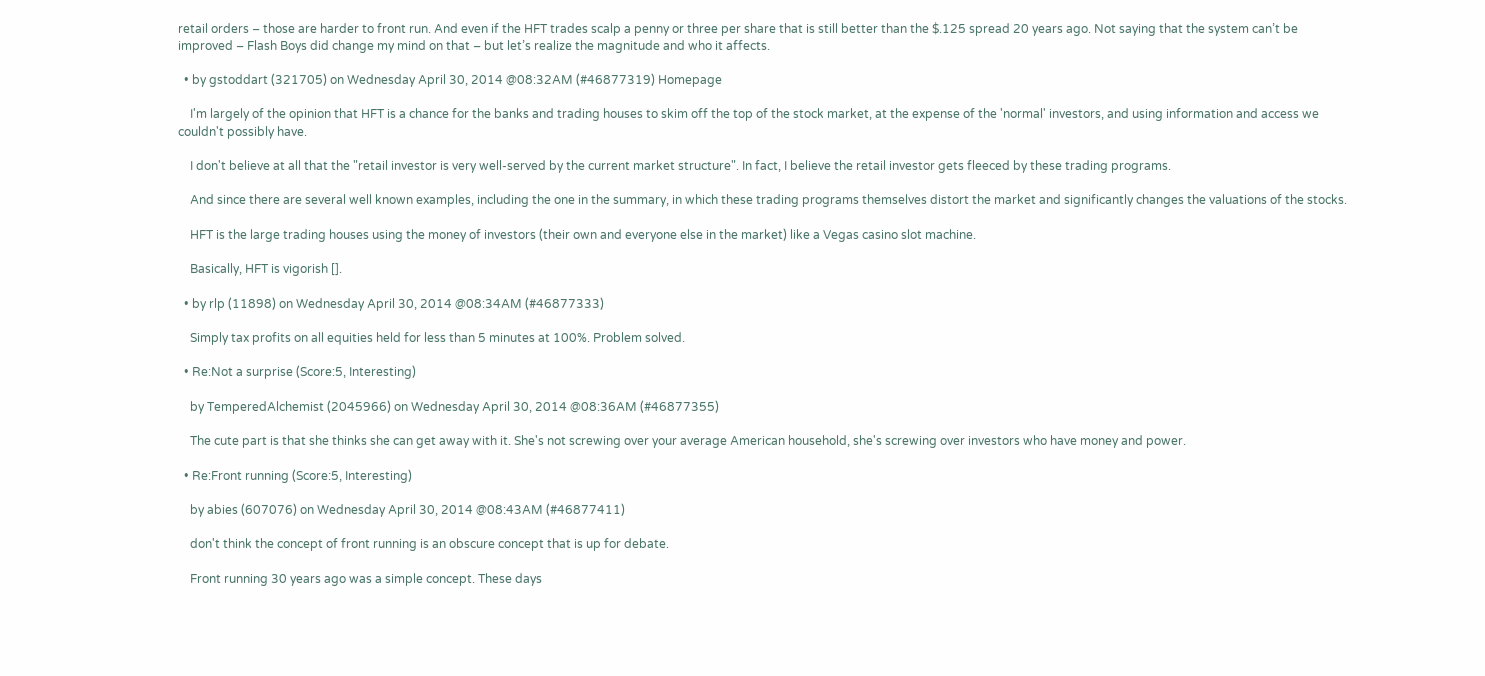retail orders – those are harder to front run. And even if the HFT trades scalp a penny or three per share that is still better than the $.125 spread 20 years ago. Not saying that the system can’t be improved – Flash Boys did change my mind on that – but let’s realize the magnitude and who it affects.

  • by gstoddart (321705) on Wednesday April 30, 2014 @08:32AM (#46877319) Homepage

    I'm largely of the opinion that HFT is a chance for the banks and trading houses to skim off the top of the stock market, at the expense of the 'normal' investors, and using information and access we couldn't possibly have.

    I don't believe at all that the "retail investor is very well-served by the current market structure". In fact, I believe the retail investor gets fleeced by these trading programs.

    And since there are several well known examples, including the one in the summary, in which these trading programs themselves distort the market and significantly changes the valuations of the stocks.

    HFT is the large trading houses using the money of investors (their own and everyone else in the market) like a Vegas casino slot machine.

    Basically, HFT is vigorish [].

  • by rlp (11898) on Wednesday April 30, 2014 @08:34AM (#46877333)

    Simply tax profits on all equities held for less than 5 minutes at 100%. Problem solved.

  • Re:Not a surprise (Score:5, Interesting)

    by TemperedAlchemist (2045966) on Wednesday April 30, 2014 @08:36AM (#46877355)

    The cute part is that she thinks she can get away with it. She's not screwing over your average American household, she's screwing over investors who have money and power.

  • Re:Front running (Score:5, Interesting)

    by abies (607076) on Wednesday April 30, 2014 @08:43AM (#46877411)

    don't think the concept of front running is an obscure concept that is up for debate.

    Front running 30 years ago was a simple concept. These days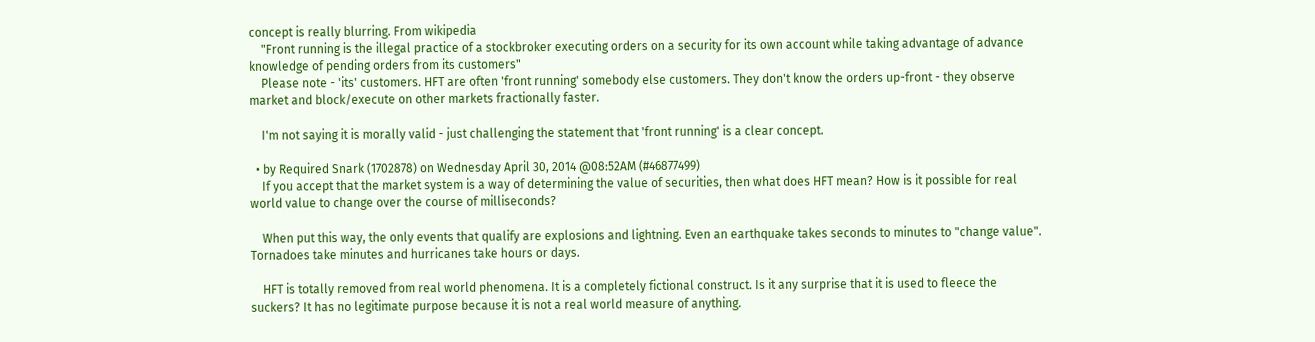concept is really blurring. From wikipedia
    "Front running is the illegal practice of a stockbroker executing orders on a security for its own account while taking advantage of advance knowledge of pending orders from its customers"
    Please note - 'its' customers. HFT are often 'front running' somebody else customers. They don't know the orders up-front - they observe market and block/execute on other markets fractionally faster.

    I'm not saying it is morally valid - just challenging the statement that 'front running' is a clear concept.

  • by Required Snark (1702878) on Wednesday April 30, 2014 @08:52AM (#46877499)
    If you accept that the market system is a way of determining the value of securities, then what does HFT mean? How is it possible for real world value to change over the course of milliseconds?

    When put this way, the only events that qualify are explosions and lightning. Even an earthquake takes seconds to minutes to "change value". Tornadoes take minutes and hurricanes take hours or days.

    HFT is totally removed from real world phenomena. It is a completely fictional construct. Is it any surprise that it is used to fleece the suckers? It has no legitimate purpose because it is not a real world measure of anything.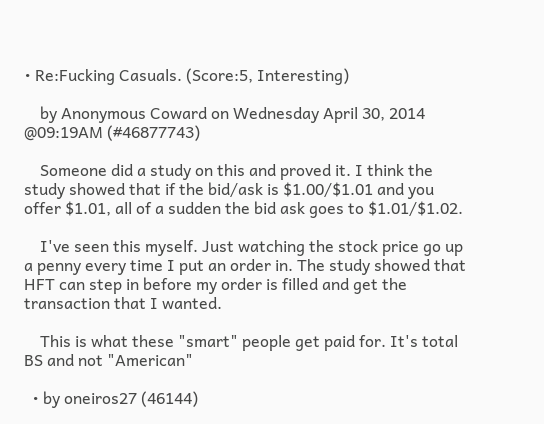• Re:Fucking Casuals. (Score:5, Interesting)

    by Anonymous Coward on Wednesday April 30, 2014 @09:19AM (#46877743)

    Someone did a study on this and proved it. I think the study showed that if the bid/ask is $1.00/$1.01 and you offer $1.01, all of a sudden the bid ask goes to $1.01/$1.02.

    I've seen this myself. Just watching the stock price go up a penny every time I put an order in. The study showed that HFT can step in before my order is filled and get the transaction that I wanted.

    This is what these "smart" people get paid for. It's total BS and not "American"

  • by oneiros27 (46144)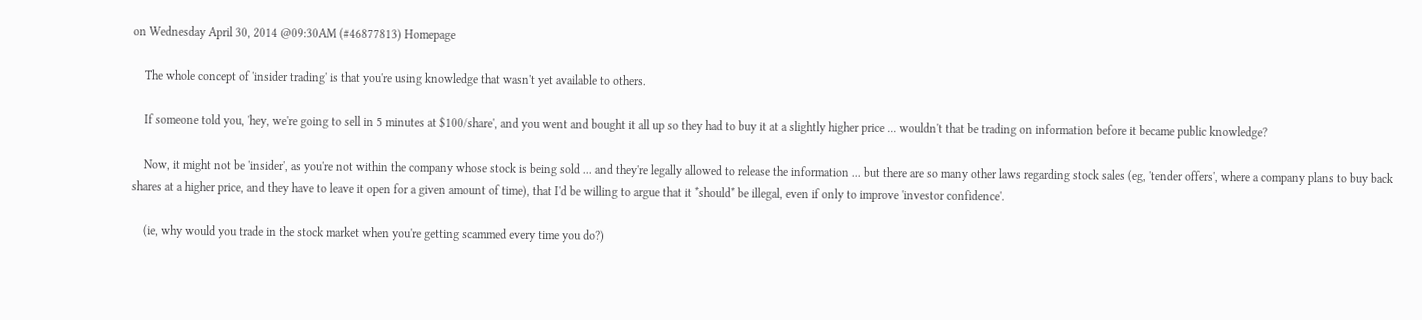on Wednesday April 30, 2014 @09:30AM (#46877813) Homepage

    The whole concept of 'insider trading' is that you're using knowledge that wasn't yet available to others.

    If someone told you, 'hey, we're going to sell in 5 minutes at $100/share', and you went and bought it all up so they had to buy it at a slightly higher price ... wouldn't that be trading on information before it became public knowledge?

    Now, it might not be 'insider', as you're not within the company whose stock is being sold ... and they're legally allowed to release the information ... but there are so many other laws regarding stock sales (eg, 'tender offers', where a company plans to buy back shares at a higher price, and they have to leave it open for a given amount of time), that I'd be willing to argue that it *should* be illegal, even if only to improve 'investor confidence'.

    (ie, why would you trade in the stock market when you're getting scammed every time you do?)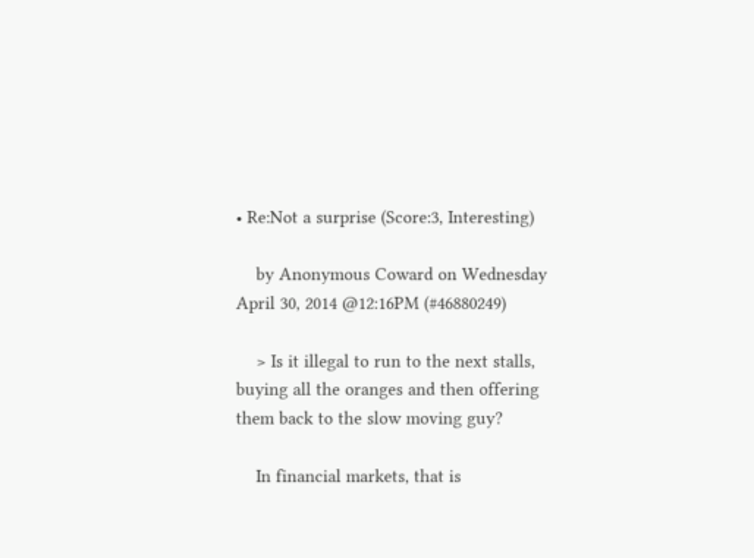• Re:Not a surprise (Score:3, Interesting)

    by Anonymous Coward on Wednesday April 30, 2014 @12:16PM (#46880249)

    > Is it illegal to run to the next stalls, buying all the oranges and then offering them back to the slow moving guy?

    In financial markets, that is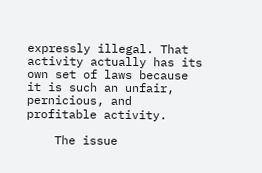expressly illegal. That activity actually has its own set of laws because it is such an unfair, pernicious, and profitable activity.

    The issue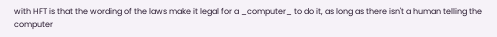with HFT is that the wording of the laws make it legal for a _computer_ to do it, as long as there isn't a human telling the computer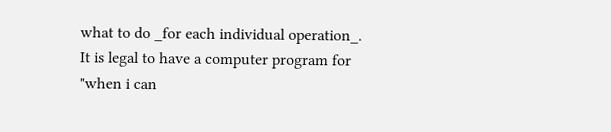what to do _for each individual operation_. It is legal to have a computer program for "when i can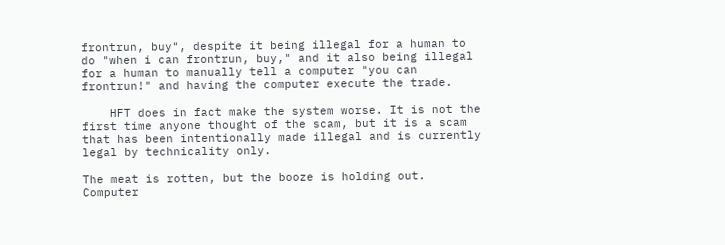frontrun, buy", despite it being illegal for a human to do "when i can frontrun, buy," and it also being illegal for a human to manually tell a computer "you can frontrun!" and having the computer execute the trade.

    HFT does in fact make the system worse. It is not the first time anyone thought of the scam, but it is a scam that has been intentionally made illegal and is currently legal by technicality only.

The meat is rotten, but the booze is holding out. Computer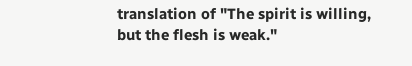translation of "The spirit is willing, but the flesh is weak."